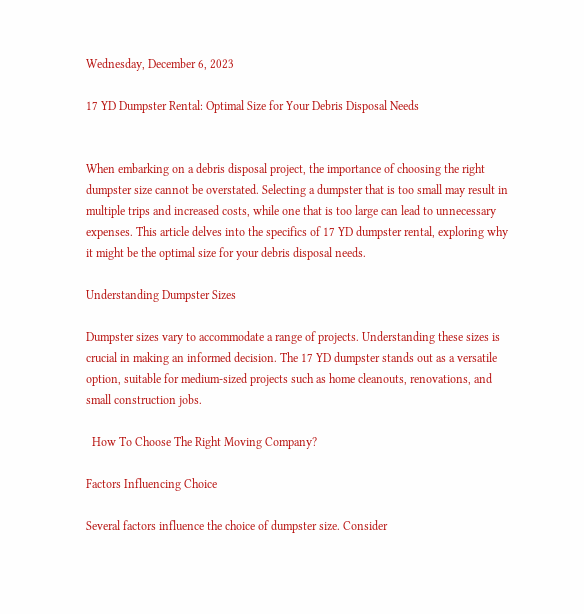Wednesday, December 6, 2023

17 YD Dumpster Rental: Optimal Size for Your Debris Disposal Needs


When embarking on a debris disposal project, the importance of choosing the right dumpster size cannot be overstated. Selecting a dumpster that is too small may result in multiple trips and increased costs, while one that is too large can lead to unnecessary expenses. This article delves into the specifics of 17 YD dumpster rental, exploring why it might be the optimal size for your debris disposal needs.

Understanding Dumpster Sizes

Dumpster sizes vary to accommodate a range of projects. Understanding these sizes is crucial in making an informed decision. The 17 YD dumpster stands out as a versatile option, suitable for medium-sized projects such as home cleanouts, renovations, and small construction jobs.

  How To Choose The Right Moving Company?

Factors Influencing Choice

Several factors influence the choice of dumpster size. Consider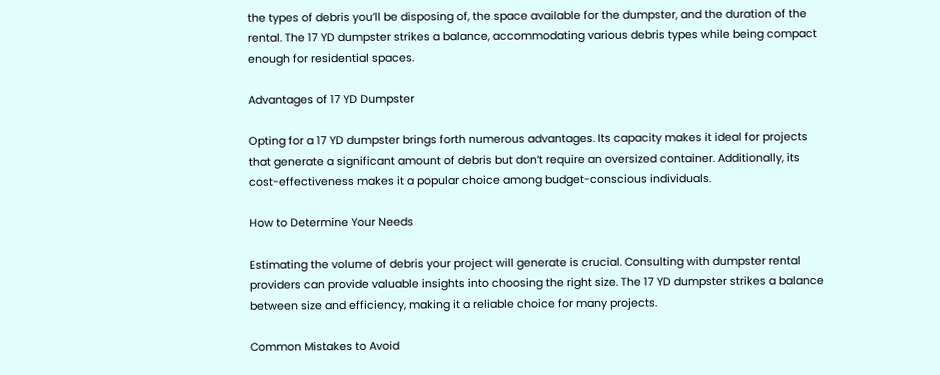the types of debris you’ll be disposing of, the space available for the dumpster, and the duration of the rental. The 17 YD dumpster strikes a balance, accommodating various debris types while being compact enough for residential spaces.

Advantages of 17 YD Dumpster

Opting for a 17 YD dumpster brings forth numerous advantages. Its capacity makes it ideal for projects that generate a significant amount of debris but don’t require an oversized container. Additionally, its cost-effectiveness makes it a popular choice among budget-conscious individuals.

How to Determine Your Needs

Estimating the volume of debris your project will generate is crucial. Consulting with dumpster rental providers can provide valuable insights into choosing the right size. The 17 YD dumpster strikes a balance between size and efficiency, making it a reliable choice for many projects.

Common Mistakes to Avoid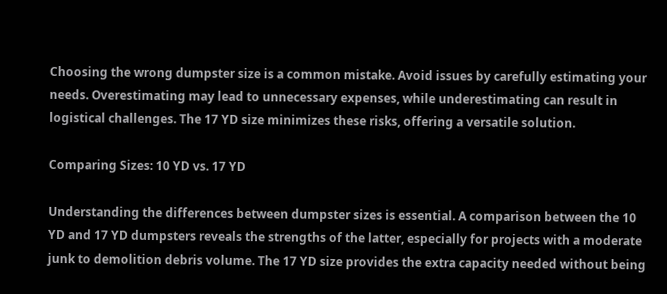Choosing the wrong dumpster size is a common mistake. Avoid issues by carefully estimating your needs. Overestimating may lead to unnecessary expenses, while underestimating can result in logistical challenges. The 17 YD size minimizes these risks, offering a versatile solution.

Comparing Sizes: 10 YD vs. 17 YD

Understanding the differences between dumpster sizes is essential. A comparison between the 10 YD and 17 YD dumpsters reveals the strengths of the latter, especially for projects with a moderate junk to demolition debris volume. The 17 YD size provides the extra capacity needed without being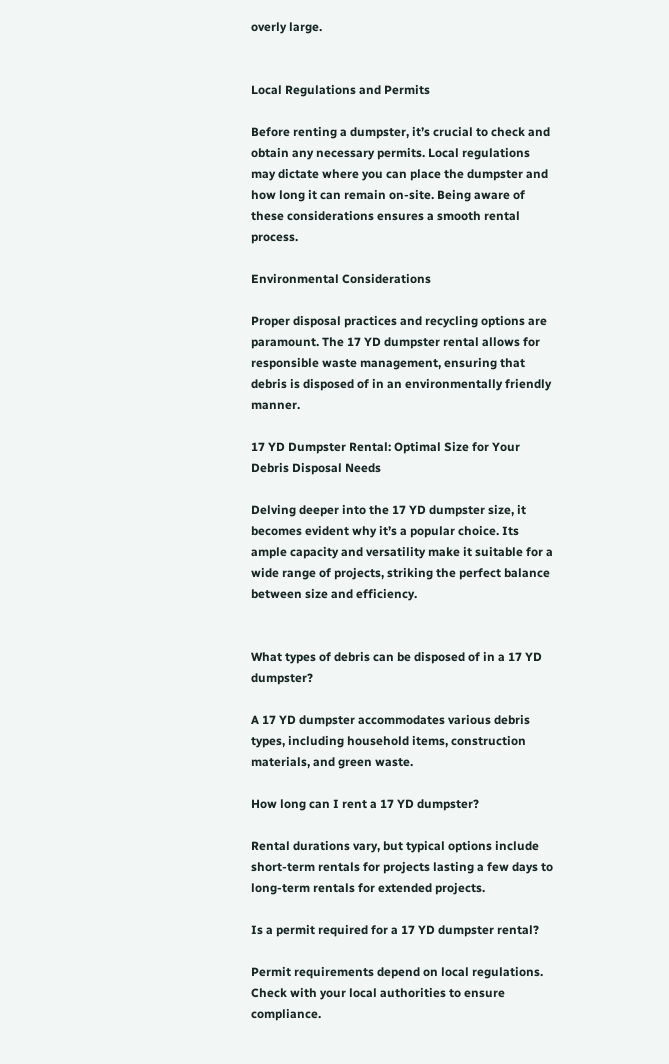overly large.


Local Regulations and Permits

Before renting a dumpster, it’s crucial to check and obtain any necessary permits. Local regulations may dictate where you can place the dumpster and how long it can remain on-site. Being aware of these considerations ensures a smooth rental process.

Environmental Considerations

Proper disposal practices and recycling options are paramount. The 17 YD dumpster rental allows for responsible waste management, ensuring that debris is disposed of in an environmentally friendly manner.

17 YD Dumpster Rental: Optimal Size for Your Debris Disposal Needs

Delving deeper into the 17 YD dumpster size, it becomes evident why it’s a popular choice. Its ample capacity and versatility make it suitable for a wide range of projects, striking the perfect balance between size and efficiency.


What types of debris can be disposed of in a 17 YD dumpster?

A 17 YD dumpster accommodates various debris types, including household items, construction materials, and green waste.

How long can I rent a 17 YD dumpster?

Rental durations vary, but typical options include short-term rentals for projects lasting a few days to long-term rentals for extended projects.

Is a permit required for a 17 YD dumpster rental?

Permit requirements depend on local regulations. Check with your local authorities to ensure compliance.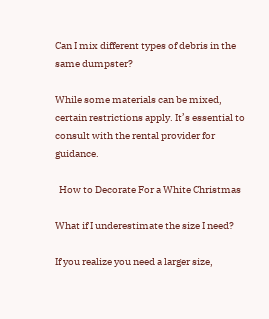Can I mix different types of debris in the same dumpster?

While some materials can be mixed, certain restrictions apply. It’s essential to consult with the rental provider for guidance.

  How to Decorate For a White Christmas

What if I underestimate the size I need?

If you realize you need a larger size,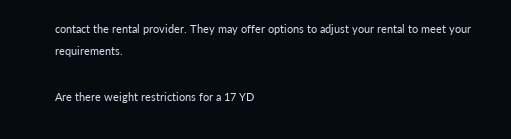contact the rental provider. They may offer options to adjust your rental to meet your requirements.

Are there weight restrictions for a 17 YD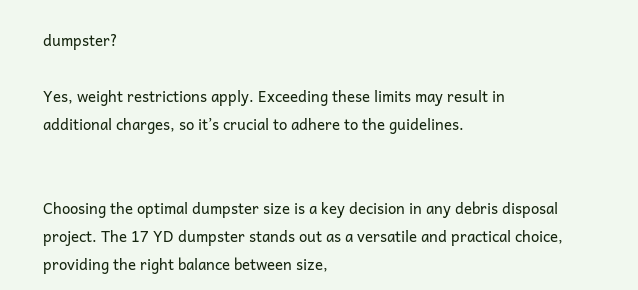dumpster?

Yes, weight restrictions apply. Exceeding these limits may result in additional charges, so it’s crucial to adhere to the guidelines.


Choosing the optimal dumpster size is a key decision in any debris disposal project. The 17 YD dumpster stands out as a versatile and practical choice, providing the right balance between size,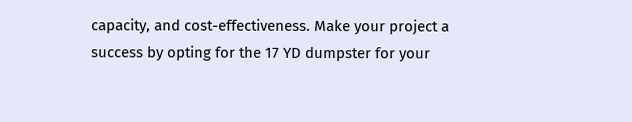capacity, and cost-effectiveness. Make your project a success by opting for the 17 YD dumpster for your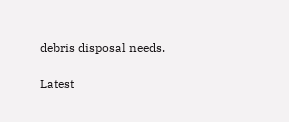debris disposal needs.

Latest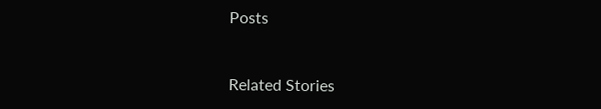Posts


Related Stories